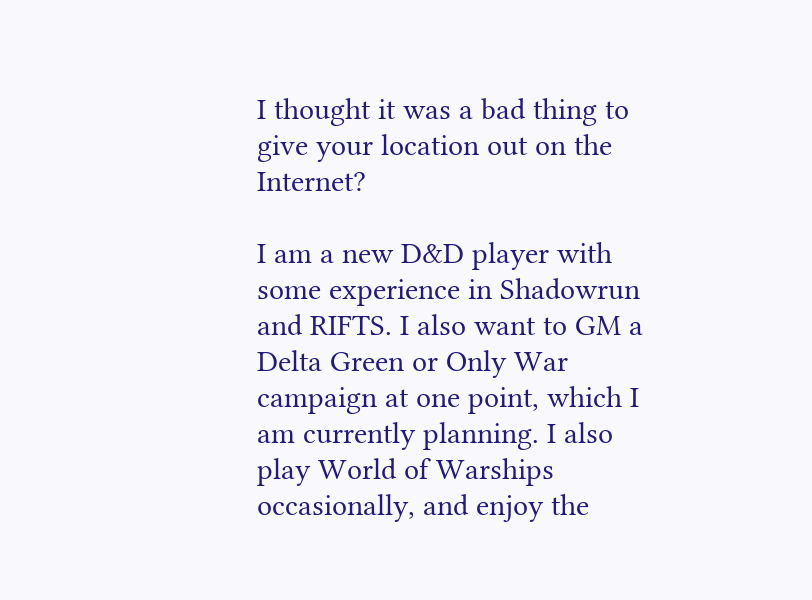I thought it was a bad thing to give your location out on the Internet?

I am a new D&D player with some experience in Shadowrun and RIFTS. I also want to GM a Delta Green or Only War campaign at one point, which I am currently planning. I also play World of Warships occasionally, and enjoy the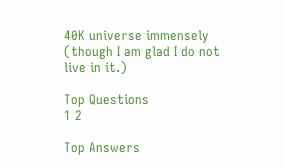40K universe immensely (though I am glad I do not live in it.)

Top Questions
1 2

Top Answers